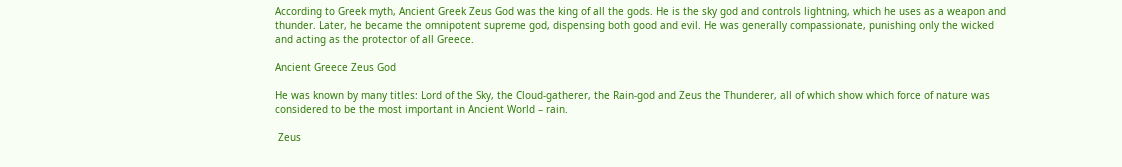According to Greek myth, Ancient Greek Zeus God was the king of all the gods. He is the sky god and controls lightning, which he uses as a weapon and thunder. Later, he became the omnipotent supreme god, dispensing both good and evil. He was generally compassionate, punishing only the wicked and acting as the protector of all Greece.

Ancient Greece Zeus God

He was known by many titles: Lord of the Sky, the Cloud-gatherer, the Rain-god and Zeus the Thunderer, all of which show which force of nature was considered to be the most important in Ancient World – rain.

 Zeus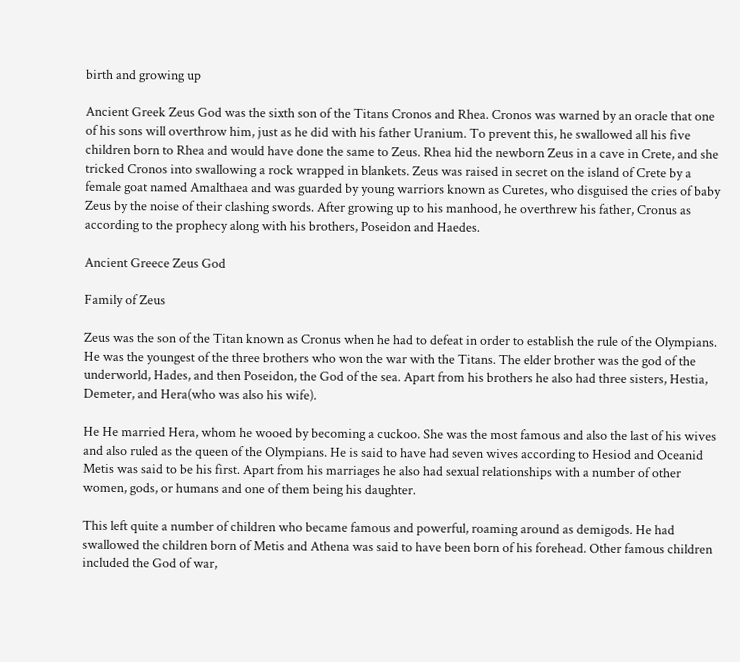birth and growing up

Ancient Greek Zeus God was the sixth son of the Titans Cronos and Rhea. Cronos was warned by an oracle that one of his sons will overthrow him, just as he did with his father Uranium. To prevent this, he swallowed all his five children born to Rhea and would have done the same to Zeus. Rhea hid the newborn Zeus in a cave in Crete, and she tricked Cronos into swallowing a rock wrapped in blankets. Zeus was raised in secret on the island of Crete by a female goat named Amalthaea and was guarded by young warriors known as Curetes, who disguised the cries of baby Zeus by the noise of their clashing swords. After growing up to his manhood, he overthrew his father, Cronus as according to the prophecy along with his brothers, Poseidon and Haedes.

Ancient Greece Zeus God

Family of Zeus

Zeus was the son of the Titan known as Cronus when he had to defeat in order to establish the rule of the Olympians. He was the youngest of the three brothers who won the war with the Titans. The elder brother was the god of the underworld, Hades, and then Poseidon, the God of the sea. Apart from his brothers he also had three sisters, Hestia, Demeter, and Hera(who was also his wife).

He He married Hera, whom he wooed by becoming a cuckoo. She was the most famous and also the last of his wives and also ruled as the queen of the Olympians. He is said to have had seven wives according to Hesiod and Oceanid Metis was said to be his first. Apart from his marriages he also had sexual relationships with a number of other women, gods, or humans and one of them being his daughter.

This left quite a number of children who became famous and powerful, roaming around as demigods. He had swallowed the children born of Metis and Athena was said to have been born of his forehead. Other famous children included the God of war,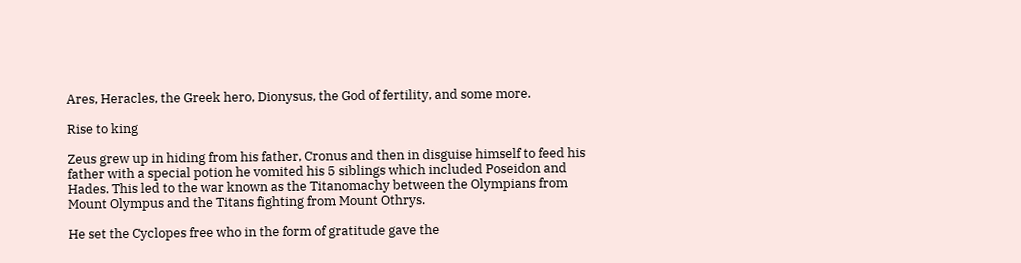Ares, Heracles, the Greek hero, Dionysus, the God of fertility, and some more.

Rise to king

Zeus grew up in hiding from his father, Cronus and then in disguise himself to feed his father with a special potion he vomited his 5 siblings which included Poseidon and Hades. This led to the war known as the Titanomachy between the Olympians from Mount Olympus and the Titans fighting from Mount Othrys.

He set the Cyclopes free who in the form of gratitude gave the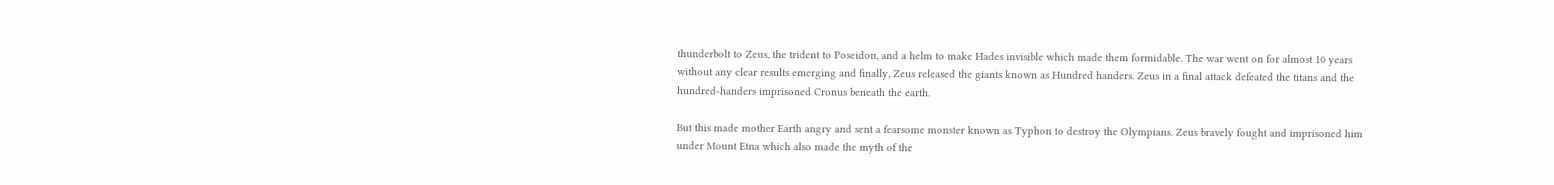thunderbolt to Zeus, the trident to Poseidon, and a helm to make Hades invisible which made them formidable. The war went on for almost 10 years without any clear results emerging and finally, Zeus released the giants known as Hundred handers. Zeus in a final attack defeated the titans and the hundred-handers imprisoned Cronus beneath the earth.

But this made mother Earth angry and sent a fearsome monster known as Typhon to destroy the Olympians. Zeus bravely fought and imprisoned him under Mount Etna which also made the myth of the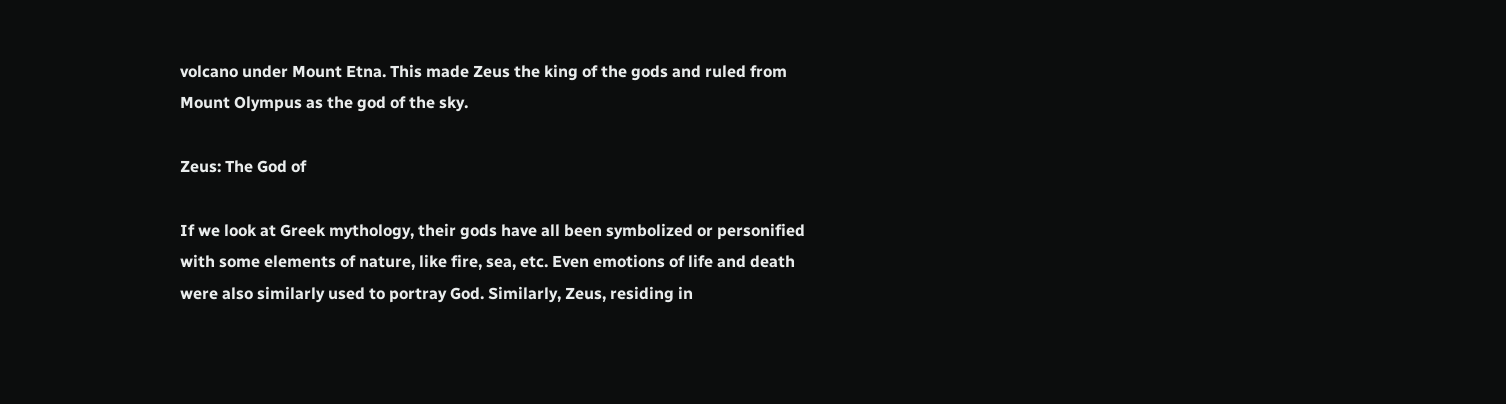volcano under Mount Etna. This made Zeus the king of the gods and ruled from Mount Olympus as the god of the sky.

Zeus: The God of

If we look at Greek mythology, their gods have all been symbolized or personified with some elements of nature, like fire, sea, etc. Even emotions of life and death were also similarly used to portray God. Similarly, Zeus, residing in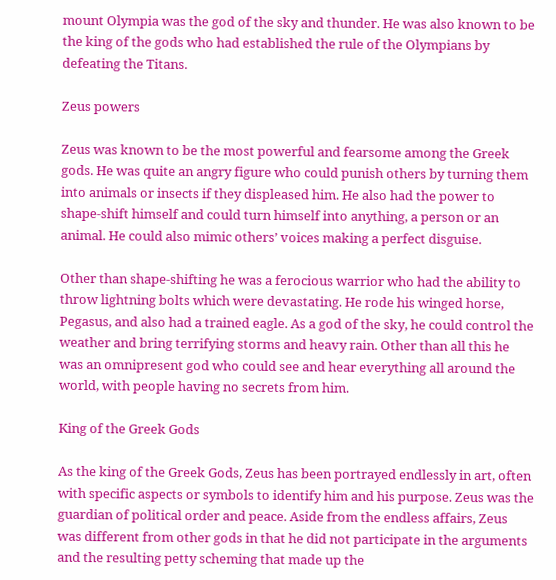mount Olympia was the god of the sky and thunder. He was also known to be the king of the gods who had established the rule of the Olympians by defeating the Titans.

Zeus powers

Zeus was known to be the most powerful and fearsome among the Greek gods. He was quite an angry figure who could punish others by turning them into animals or insects if they displeased him. He also had the power to shape-shift himself and could turn himself into anything, a person or an animal. He could also mimic others’ voices making a perfect disguise.

Other than shape-shifting he was a ferocious warrior who had the ability to throw lightning bolts which were devastating. He rode his winged horse, Pegasus, and also had a trained eagle. As a god of the sky, he could control the weather and bring terrifying storms and heavy rain. Other than all this he was an omnipresent god who could see and hear everything all around the world, with people having no secrets from him.

King of the Greek Gods

As the king of the Greek Gods, Zeus has been portrayed endlessly in art, often with specific aspects or symbols to identify him and his purpose. Zeus was the guardian of political order and peace. Aside from the endless affairs, Zeus was different from other gods in that he did not participate in the arguments and the resulting petty scheming that made up the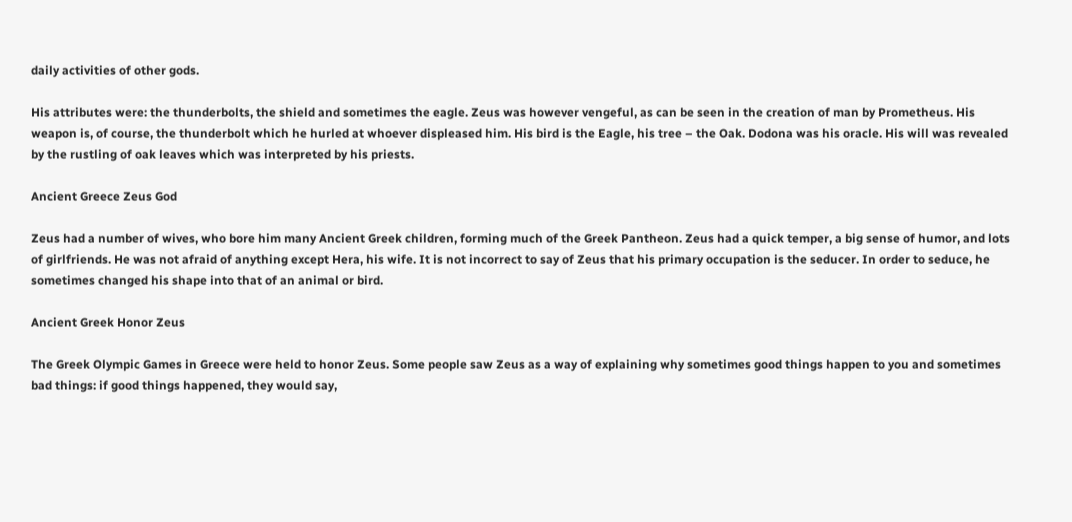daily activities of other gods.

His attributes were: the thunderbolts, the shield and sometimes the eagle. Zeus was however vengeful, as can be seen in the creation of man by Prometheus. His weapon is, of course, the thunderbolt which he hurled at whoever displeased him. His bird is the Eagle, his tree – the Oak. Dodona was his oracle. His will was revealed by the rustling of oak leaves which was interpreted by his priests.

Ancient Greece Zeus God

Zeus had a number of wives, who bore him many Ancient Greek children, forming much of the Greek Pantheon. Zeus had a quick temper, a big sense of humor, and lots of girlfriends. He was not afraid of anything except Hera, his wife. It is not incorrect to say of Zeus that his primary occupation is the seducer. In order to seduce, he sometimes changed his shape into that of an animal or bird.

Ancient Greek Honor Zeus

The Greek Olympic Games in Greece were held to honor Zeus. Some people saw Zeus as a way of explaining why sometimes good things happen to you and sometimes bad things: if good things happened, they would say,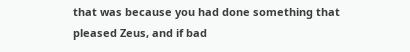that was because you had done something that pleased Zeus, and if bad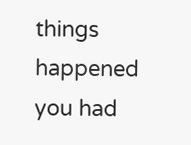things happened you had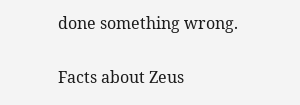done something wrong.

Facts about Zeus